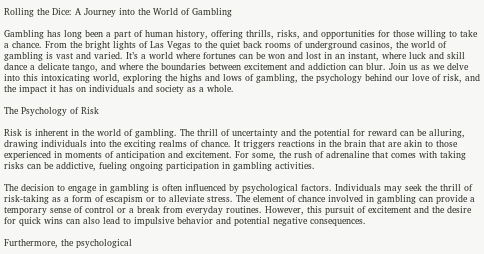Rolling the Dice: A Journey into the World of Gambling

Gambling has long been a part of human history, offering thrills, risks, and opportunities for those willing to take a chance. From the bright lights of Las Vegas to the quiet back rooms of underground casinos, the world of gambling is vast and varied. It’s a world where fortunes can be won and lost in an instant, where luck and skill dance a delicate tango, and where the boundaries between excitement and addiction can blur. Join us as we delve into this intoxicating world, exploring the highs and lows of gambling, the psychology behind our love of risk, and the impact it has on individuals and society as a whole.

The Psychology of Risk

Risk is inherent in the world of gambling. The thrill of uncertainty and the potential for reward can be alluring, drawing individuals into the exciting realms of chance. It triggers reactions in the brain that are akin to those experienced in moments of anticipation and excitement. For some, the rush of adrenaline that comes with taking risks can be addictive, fueling ongoing participation in gambling activities.

The decision to engage in gambling is often influenced by psychological factors. Individuals may seek the thrill of risk-taking as a form of escapism or to alleviate stress. The element of chance involved in gambling can provide a temporary sense of control or a break from everyday routines. However, this pursuit of excitement and the desire for quick wins can also lead to impulsive behavior and potential negative consequences.

Furthermore, the psychological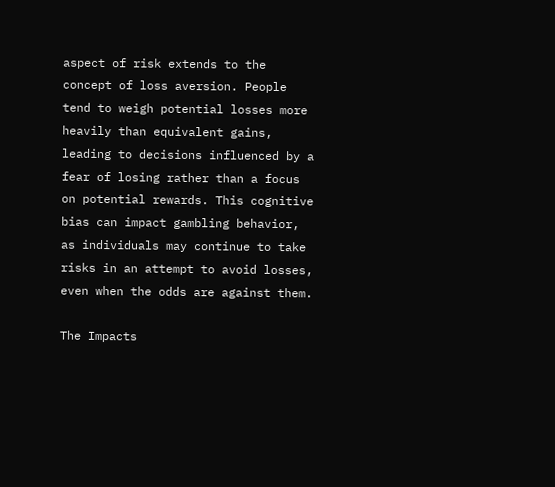aspect of risk extends to the concept of loss aversion. People tend to weigh potential losses more heavily than equivalent gains, leading to decisions influenced by a fear of losing rather than a focus on potential rewards. This cognitive bias can impact gambling behavior, as individuals may continue to take risks in an attempt to avoid losses, even when the odds are against them.

The Impacts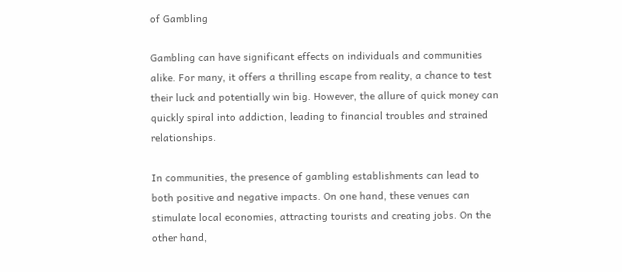of Gambling

Gambling can have significant effects on individuals and communities alike. For many, it offers a thrilling escape from reality, a chance to test their luck and potentially win big. However, the allure of quick money can quickly spiral into addiction, leading to financial troubles and strained relationships.

In communities, the presence of gambling establishments can lead to both positive and negative impacts. On one hand, these venues can stimulate local economies, attracting tourists and creating jobs. On the other hand,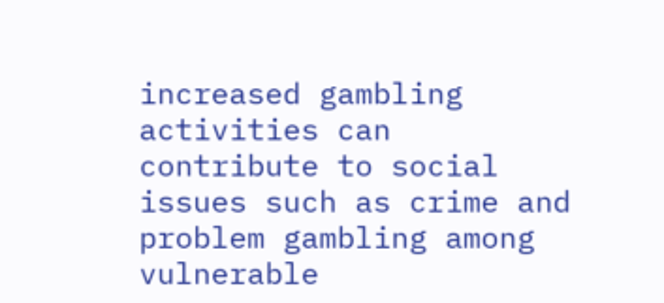increased gambling activities can contribute to social issues such as crime and problem gambling among vulnerable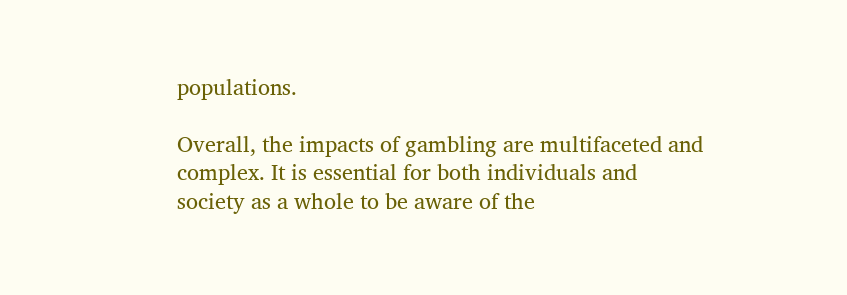populations.

Overall, the impacts of gambling are multifaceted and complex. It is essential for both individuals and society as a whole to be aware of the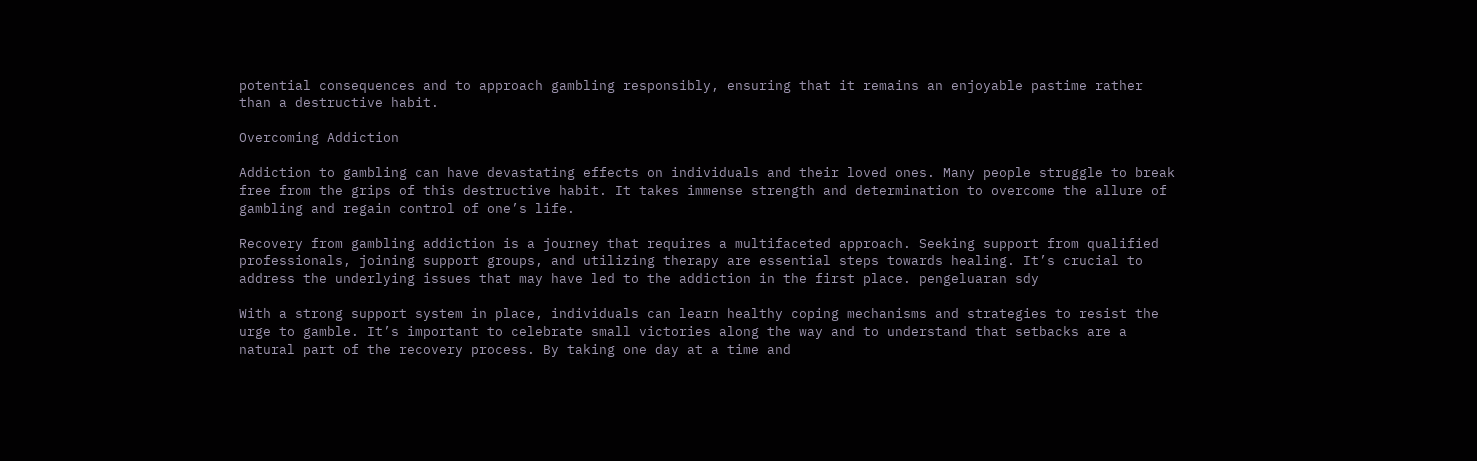potential consequences and to approach gambling responsibly, ensuring that it remains an enjoyable pastime rather than a destructive habit.

Overcoming Addiction

Addiction to gambling can have devastating effects on individuals and their loved ones. Many people struggle to break free from the grips of this destructive habit. It takes immense strength and determination to overcome the allure of gambling and regain control of one’s life.

Recovery from gambling addiction is a journey that requires a multifaceted approach. Seeking support from qualified professionals, joining support groups, and utilizing therapy are essential steps towards healing. It’s crucial to address the underlying issues that may have led to the addiction in the first place. pengeluaran sdy

With a strong support system in place, individuals can learn healthy coping mechanisms and strategies to resist the urge to gamble. It’s important to celebrate small victories along the way and to understand that setbacks are a natural part of the recovery process. By taking one day at a time and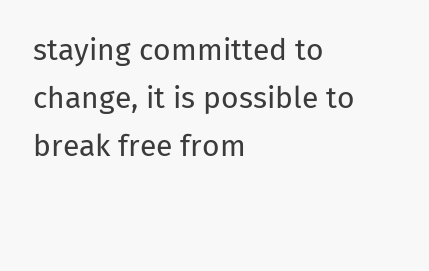staying committed to change, it is possible to break free from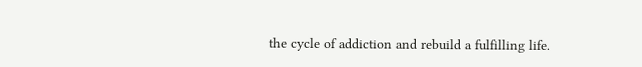the cycle of addiction and rebuild a fulfilling life.